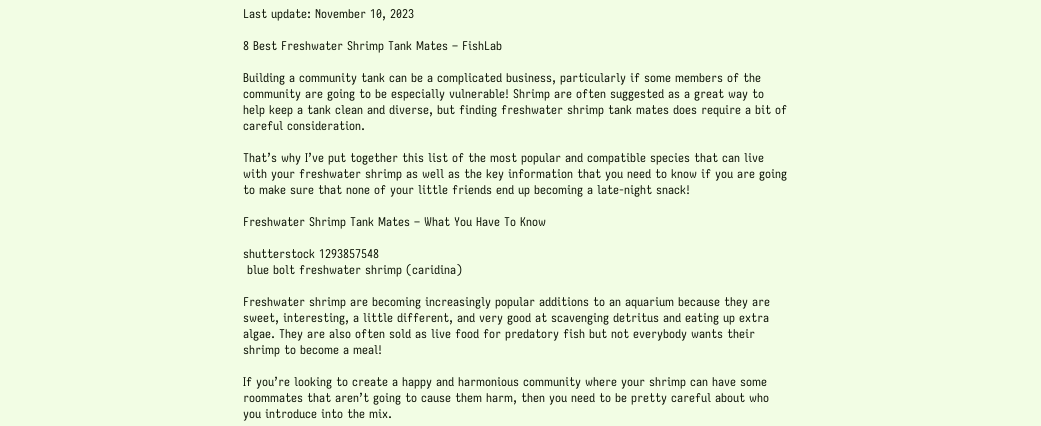Last update: November 10, 2023

8 Best Freshwater Shrimp Tank Mates – FishLab

Building a community tank can be a complicated business, particularly if some members of the community are going to be especially vulnerable! Shrimp are often suggested as a great way to help keep a tank clean and diverse, but finding freshwater shrimp tank mates does require a bit of careful consideration.

That’s why I’ve put together this list of the most popular and compatible species that can live with your freshwater shrimp as well as the key information that you need to know if you are going to make sure that none of your little friends end up becoming a late-night snack!

Freshwater Shrimp Tank Mates – What You Have To Know

shutterstock 1293857548
 blue bolt freshwater shrimp (caridina)

Freshwater shrimp are becoming increasingly popular additions to an aquarium because they are sweet, interesting, a little different, and very good at scavenging detritus and eating up extra algae. They are also often sold as live food for predatory fish but not everybody wants their shrimp to become a meal!

If you’re looking to create a happy and harmonious community where your shrimp can have some roommates that aren’t going to cause them harm, then you need to be pretty careful about who you introduce into the mix.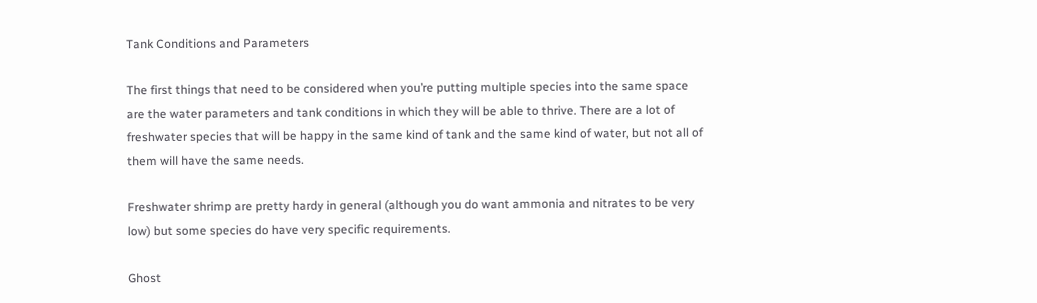Tank Conditions and Parameters

The first things that need to be considered when you’re putting multiple species into the same space are the water parameters and tank conditions in which they will be able to thrive. There are a lot of freshwater species that will be happy in the same kind of tank and the same kind of water, but not all of them will have the same needs.

Freshwater shrimp are pretty hardy in general (although you do want ammonia and nitrates to be very low) but some species do have very specific requirements.

Ghost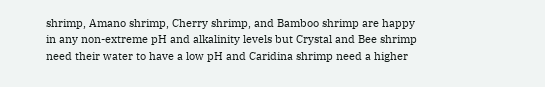shrimp, Amano shrimp, Cherry shrimp, and Bamboo shrimp are happy in any non-extreme pH and alkalinity levels but Crystal and Bee shrimp need their water to have a low pH and Caridina shrimp need a higher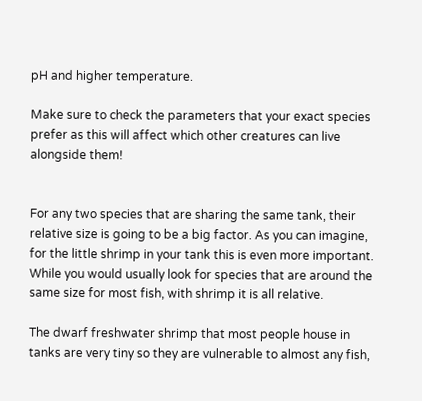pH and higher temperature.

Make sure to check the parameters that your exact species prefer as this will affect which other creatures can live alongside them!


For any two species that are sharing the same tank, their relative size is going to be a big factor. As you can imagine, for the little shrimp in your tank this is even more important. While you would usually look for species that are around the same size for most fish, with shrimp it is all relative.

The dwarf freshwater shrimp that most people house in tanks are very tiny so they are vulnerable to almost any fish,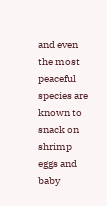and even the most peaceful species are known to snack on shrimp eggs and baby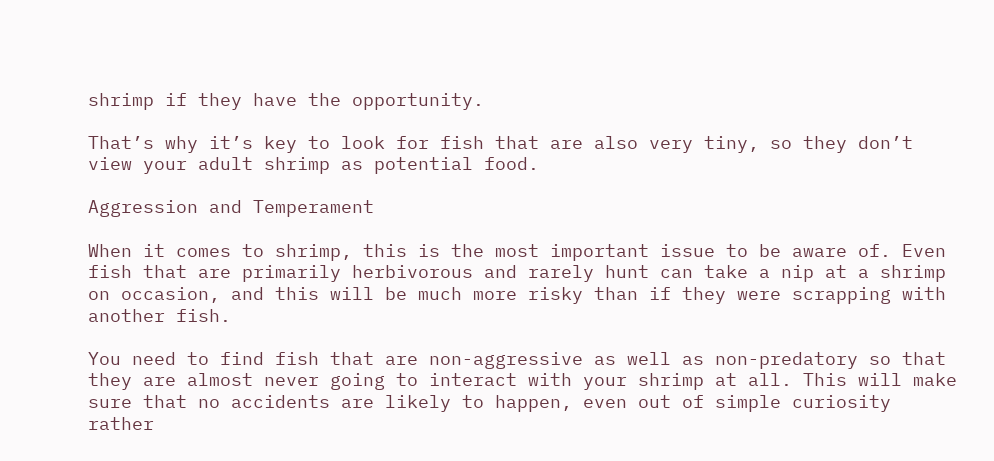shrimp if they have the opportunity.

That’s why it’s key to look for fish that are also very tiny, so they don’t view your adult shrimp as potential food.

Aggression and Temperament

When it comes to shrimp, this is the most important issue to be aware of. Even fish that are primarily herbivorous and rarely hunt can take a nip at a shrimp on occasion, and this will be much more risky than if they were scrapping with another fish.

You need to find fish that are non-aggressive as well as non-predatory so that they are almost never going to interact with your shrimp at all. This will make sure that no accidents are likely to happen, even out of simple curiosity rather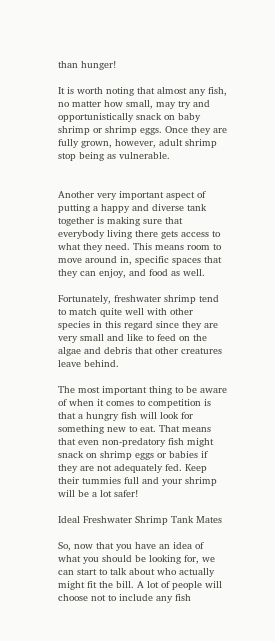than hunger!

It is worth noting that almost any fish, no matter how small, may try and opportunistically snack on baby shrimp or shrimp eggs. Once they are fully grown, however, adult shrimp stop being as vulnerable.


Another very important aspect of putting a happy and diverse tank together is making sure that everybody living there gets access to what they need. This means room to move around in, specific spaces that they can enjoy, and food as well.

Fortunately, freshwater shrimp tend to match quite well with other species in this regard since they are very small and like to feed on the algae and debris that other creatures leave behind.

The most important thing to be aware of when it comes to competition is that a hungry fish will look for something new to eat. That means that even non-predatory fish might snack on shrimp eggs or babies if they are not adequately fed. Keep their tummies full and your shrimp will be a lot safer!

Ideal Freshwater Shrimp Tank Mates

So, now that you have an idea of what you should be looking for, we can start to talk about who actually might fit the bill. A lot of people will choose not to include any fish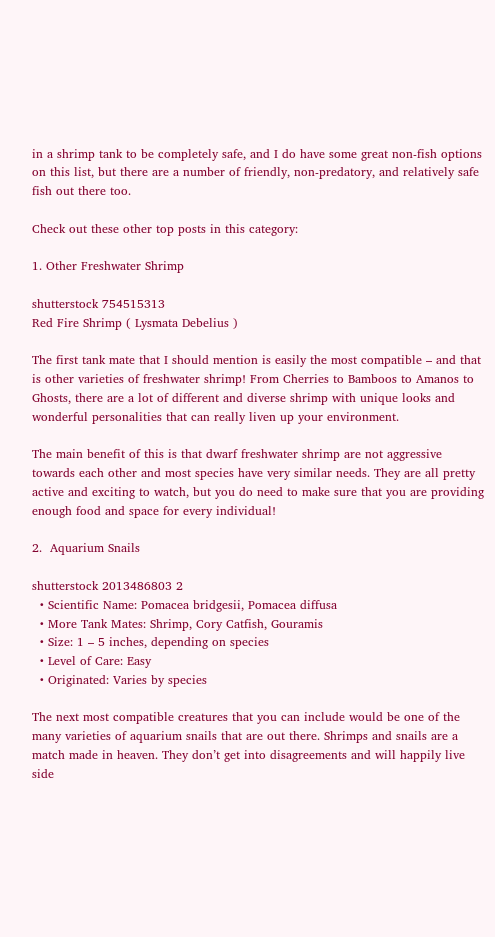in a shrimp tank to be completely safe, and I do have some great non-fish options on this list, but there are a number of friendly, non-predatory, and relatively safe fish out there too.

Check out these other top posts in this category:

1. Other Freshwater Shrimp

shutterstock 754515313
Red Fire Shrimp ( Lysmata Debelius )

The first tank mate that I should mention is easily the most compatible – and that is other varieties of freshwater shrimp! From Cherries to Bamboos to Amanos to Ghosts, there are a lot of different and diverse shrimp with unique looks and wonderful personalities that can really liven up your environment.

The main benefit of this is that dwarf freshwater shrimp are not aggressive towards each other and most species have very similar needs. They are all pretty active and exciting to watch, but you do need to make sure that you are providing enough food and space for every individual!

2.  Aquarium Snails

shutterstock 2013486803 2
  • Scientific Name: Pomacea bridgesii, Pomacea diffusa
  • More Tank Mates: Shrimp, Cory Catfish, Gouramis
  • Size: 1 – 5 inches, depending on species
  • Level of Care: Easy
  • Originated: Varies by species

The next most compatible creatures that you can include would be one of the many varieties of aquarium snails that are out there. Shrimps and snails are a match made in heaven. They don’t get into disagreements and will happily live side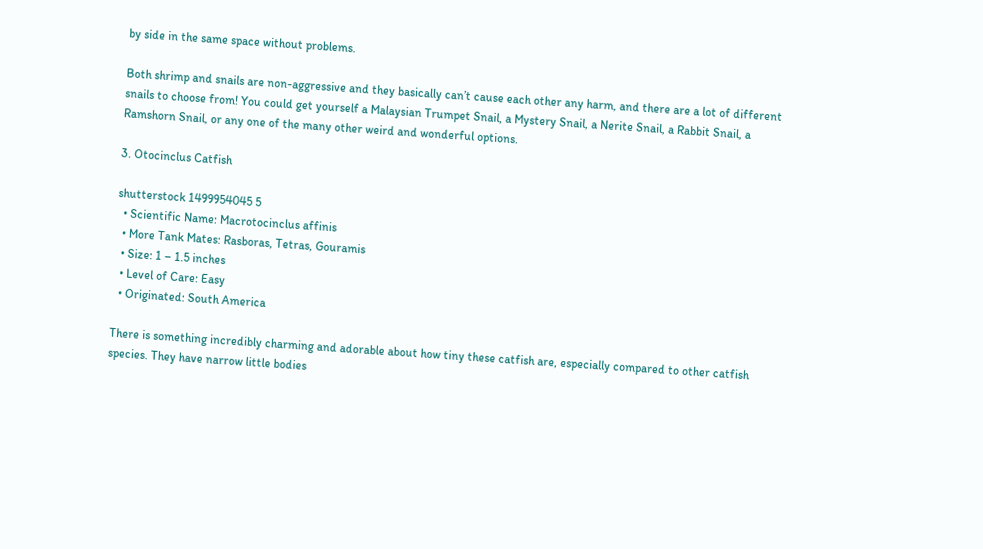by side in the same space without problems.

Both shrimp and snails are non-aggressive and they basically can’t cause each other any harm, and there are a lot of different snails to choose from! You could get yourself a Malaysian Trumpet Snail, a Mystery Snail, a Nerite Snail, a Rabbit Snail, a Ramshorn Snail, or any one of the many other weird and wonderful options.

3. Otocinclus Catfish

shutterstock 1499954045 5
  • Scientific Name: Macrotocinclus affinis
  • More Tank Mates: Rasboras, Tetras, Gouramis
  • Size: 1 – 1.5 inches
  • Level of Care: Easy
  • Originated: South America

There is something incredibly charming and adorable about how tiny these catfish are, especially compared to other catfish species. They have narrow little bodies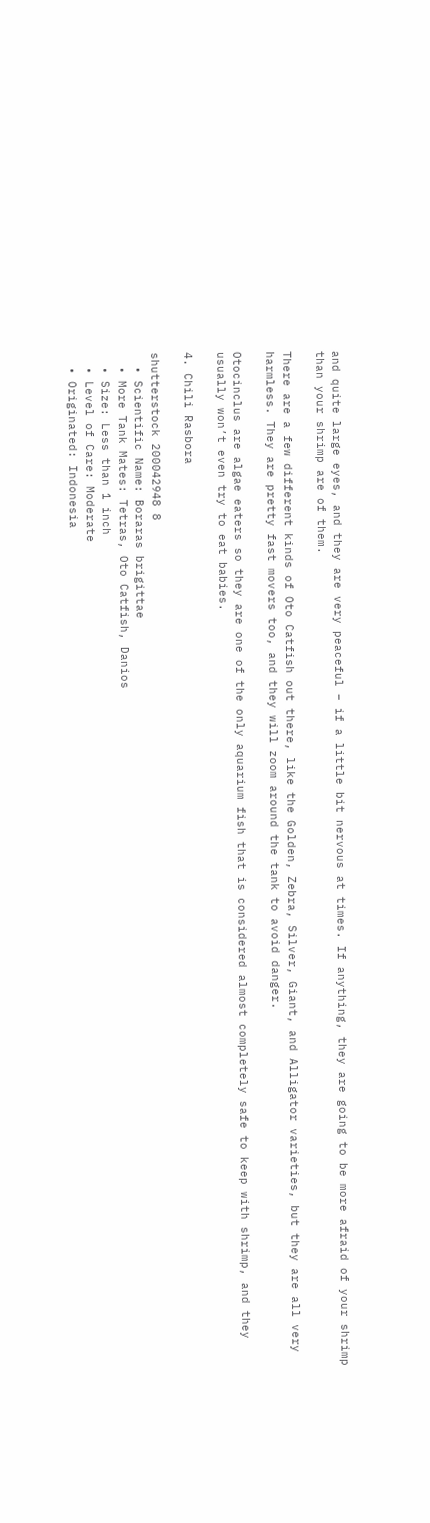and quite large eyes, and they are very peaceful – if a little bit nervous at times. If anything, they are going to be more afraid of your shrimp than your shrimp are of them.

There are a few different kinds of Oto Catfish out there, like the Golden, Zebra, Silver, Giant, and Alligator varieties, but they are all very harmless. They are pretty fast movers too, and they will zoom around the tank to avoid danger.

Otocinclus are algae eaters so they are one of the only aquarium fish that is considered almost completely safe to keep with shrimp, and they usually won’t even try to eat babies.

4. Chili Rasbora

shutterstock 200042948 8
  • Scientific Name: Boraras brigittae
  • More Tank Mates: Tetras, Oto Catfish, Danios
  • Size: Less than 1 inch
  • Level of Care: Moderate
  • Originated: Indonesia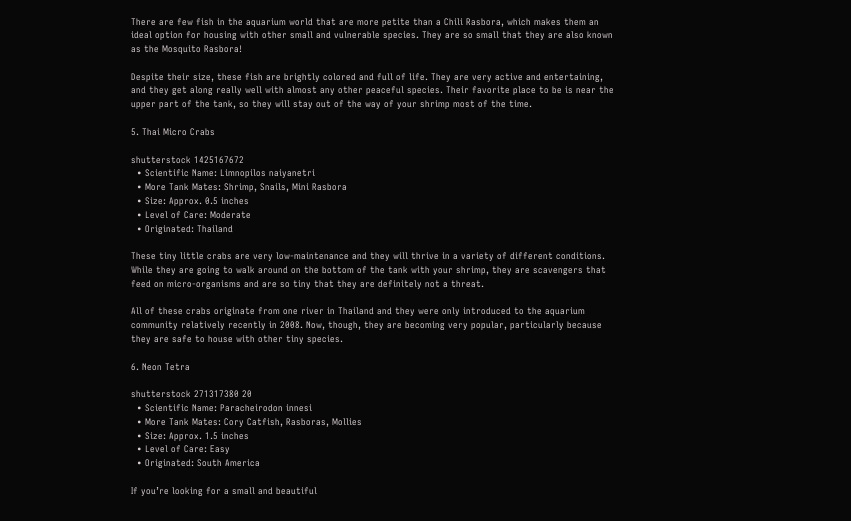There are few fish in the aquarium world that are more petite than a Chili Rasbora, which makes them an ideal option for housing with other small and vulnerable species. They are so small that they are also known as the Mosquito Rasbora!

Despite their size, these fish are brightly colored and full of life. They are very active and entertaining, and they get along really well with almost any other peaceful species. Their favorite place to be is near the upper part of the tank, so they will stay out of the way of your shrimp most of the time.

5. Thai Micro Crabs

shutterstock 1425167672
  • Scientific Name: Limnopilos naiyanetri
  • More Tank Mates: Shrimp, Snails, Mini Rasbora
  • Size: Approx. 0.5 inches
  • Level of Care: Moderate
  • Originated: Thailand

These tiny little crabs are very low-maintenance and they will thrive in a variety of different conditions. While they are going to walk around on the bottom of the tank with your shrimp, they are scavengers that feed on micro-organisms and are so tiny that they are definitely not a threat.

All of these crabs originate from one river in Thailand and they were only introduced to the aquarium community relatively recently in 2008. Now, though, they are becoming very popular, particularly because they are safe to house with other tiny species.

6. Neon Tetra

shutterstock 271317380 20
  • Scientific Name: Paracheirodon innesi
  • More Tank Mates: Cory Catfish, Rasboras, Mollies
  • Size: Approx. 1.5 inches
  • Level of Care: Easy
  • Originated: South America

If you’re looking for a small and beautiful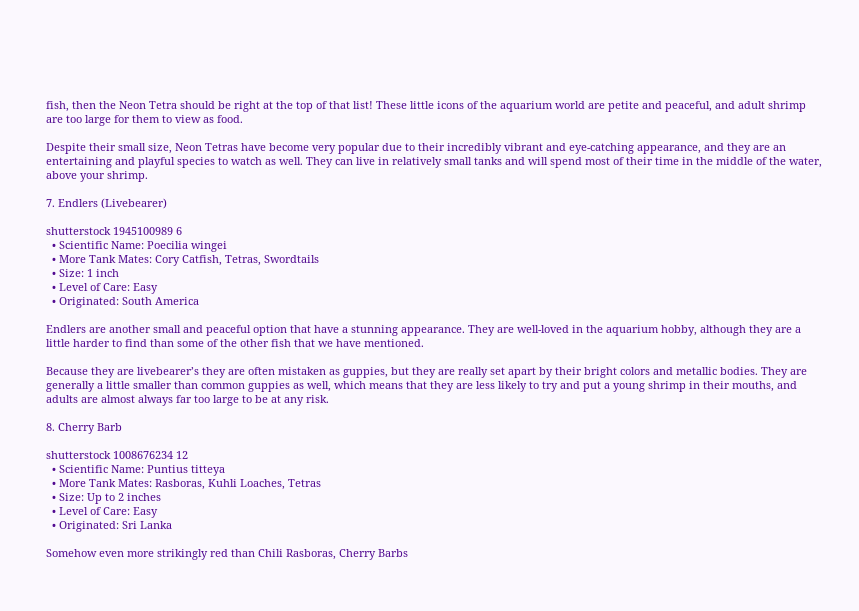fish, then the Neon Tetra should be right at the top of that list! These little icons of the aquarium world are petite and peaceful, and adult shrimp are too large for them to view as food.

Despite their small size, Neon Tetras have become very popular due to their incredibly vibrant and eye-catching appearance, and they are an entertaining and playful species to watch as well. They can live in relatively small tanks and will spend most of their time in the middle of the water, above your shrimp.

7. Endlers (Livebearer)

shutterstock 1945100989 6
  • Scientific Name: Poecilia wingei
  • More Tank Mates: Cory Catfish, Tetras, Swordtails
  • Size: 1 inch
  • Level of Care: Easy
  • Originated: South America

Endlers are another small and peaceful option that have a stunning appearance. They are well-loved in the aquarium hobby, although they are a little harder to find than some of the other fish that we have mentioned.

Because they are livebearer’s they are often mistaken as guppies, but they are really set apart by their bright colors and metallic bodies. They are generally a little smaller than common guppies as well, which means that they are less likely to try and put a young shrimp in their mouths, and adults are almost always far too large to be at any risk.

8. Cherry Barb

shutterstock 1008676234 12
  • Scientific Name: Puntius titteya
  • More Tank Mates: Rasboras, Kuhli Loaches, Tetras
  • Size: Up to 2 inches
  • Level of Care: Easy
  • Originated: Sri Lanka

Somehow even more strikingly red than Chili Rasboras, Cherry Barbs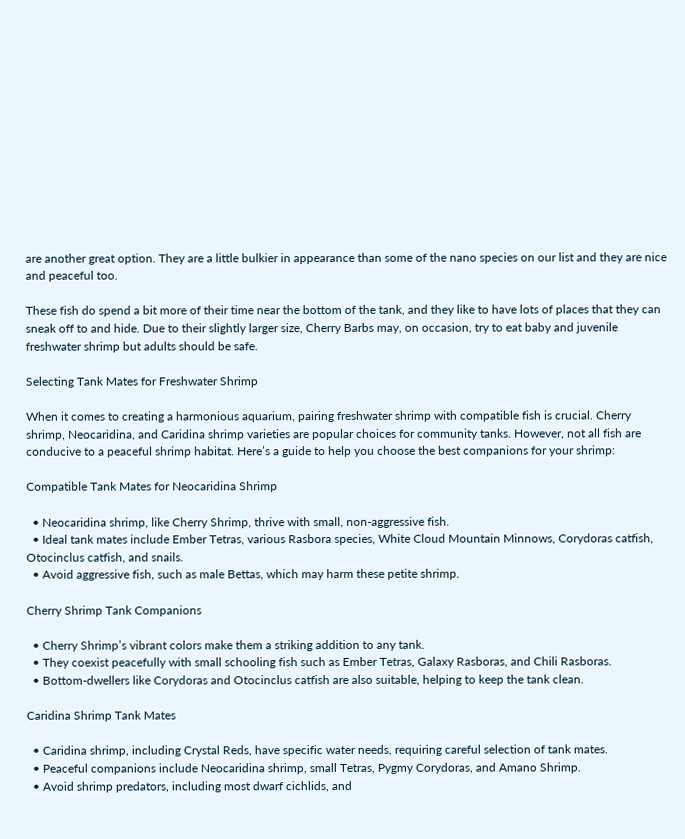are another great option. They are a little bulkier in appearance than some of the nano species on our list and they are nice and peaceful too.

These fish do spend a bit more of their time near the bottom of the tank, and they like to have lots of places that they can sneak off to and hide. Due to their slightly larger size, Cherry Barbs may, on occasion, try to eat baby and juvenile freshwater shrimp but adults should be safe.

Selecting Tank Mates for Freshwater Shrimp

When it comes to creating a harmonious aquarium, pairing freshwater shrimp with compatible fish is crucial. Cherry shrimp, Neocaridina, and Caridina shrimp varieties are popular choices for community tanks. However, not all fish are conducive to a peaceful shrimp habitat. Here’s a guide to help you choose the best companions for your shrimp:

Compatible Tank Mates for Neocaridina Shrimp

  • Neocaridina shrimp, like Cherry Shrimp, thrive with small, non-aggressive fish.
  • Ideal tank mates include Ember Tetras, various Rasbora species, White Cloud Mountain Minnows, Corydoras catfish, Otocinclus catfish, and snails.
  • Avoid aggressive fish, such as male Bettas, which may harm these petite shrimp.

Cherry Shrimp Tank Companions

  • Cherry Shrimp’s vibrant colors make them a striking addition to any tank.
  • They coexist peacefully with small schooling fish such as Ember Tetras, Galaxy Rasboras, and Chili Rasboras.
  • Bottom-dwellers like Corydoras and Otocinclus catfish are also suitable, helping to keep the tank clean.

Caridina Shrimp Tank Mates

  • Caridina shrimp, including Crystal Reds, have specific water needs, requiring careful selection of tank mates.
  • Peaceful companions include Neocaridina shrimp, small Tetras, Pygmy Corydoras, and Amano Shrimp.
  • Avoid shrimp predators, including most dwarf cichlids, and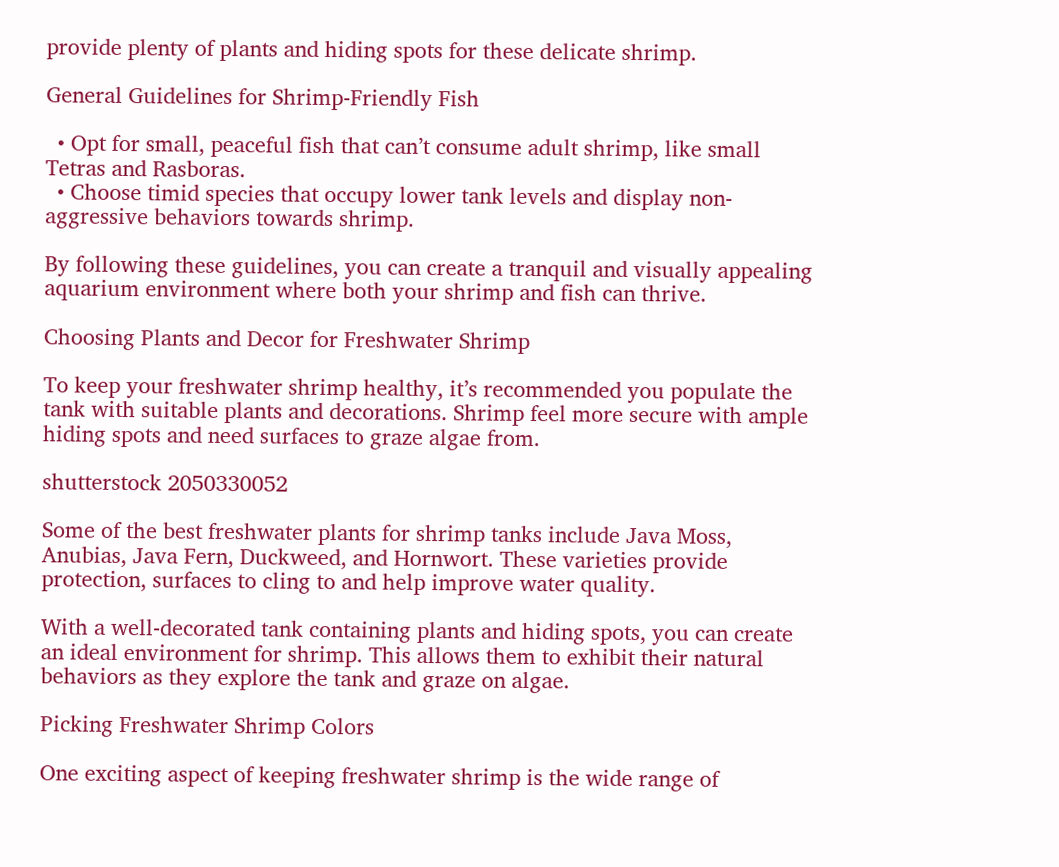provide plenty of plants and hiding spots for these delicate shrimp.

General Guidelines for Shrimp-Friendly Fish

  • Opt for small, peaceful fish that can’t consume adult shrimp, like small Tetras and Rasboras.
  • Choose timid species that occupy lower tank levels and display non-aggressive behaviors towards shrimp.

By following these guidelines, you can create a tranquil and visually appealing aquarium environment where both your shrimp and fish can thrive.

Choosing Plants and Decor for Freshwater Shrimp

To keep your freshwater shrimp healthy, it’s recommended you populate the tank with suitable plants and decorations. Shrimp feel more secure with ample hiding spots and need surfaces to graze algae from.

shutterstock 2050330052

Some of the best freshwater plants for shrimp tanks include Java Moss, Anubias, Java Fern, Duckweed, and Hornwort. These varieties provide protection, surfaces to cling to and help improve water quality.

With a well-decorated tank containing plants and hiding spots, you can create an ideal environment for shrimp. This allows them to exhibit their natural behaviors as they explore the tank and graze on algae.

Picking Freshwater Shrimp Colors

One exciting aspect of keeping freshwater shrimp is the wide range of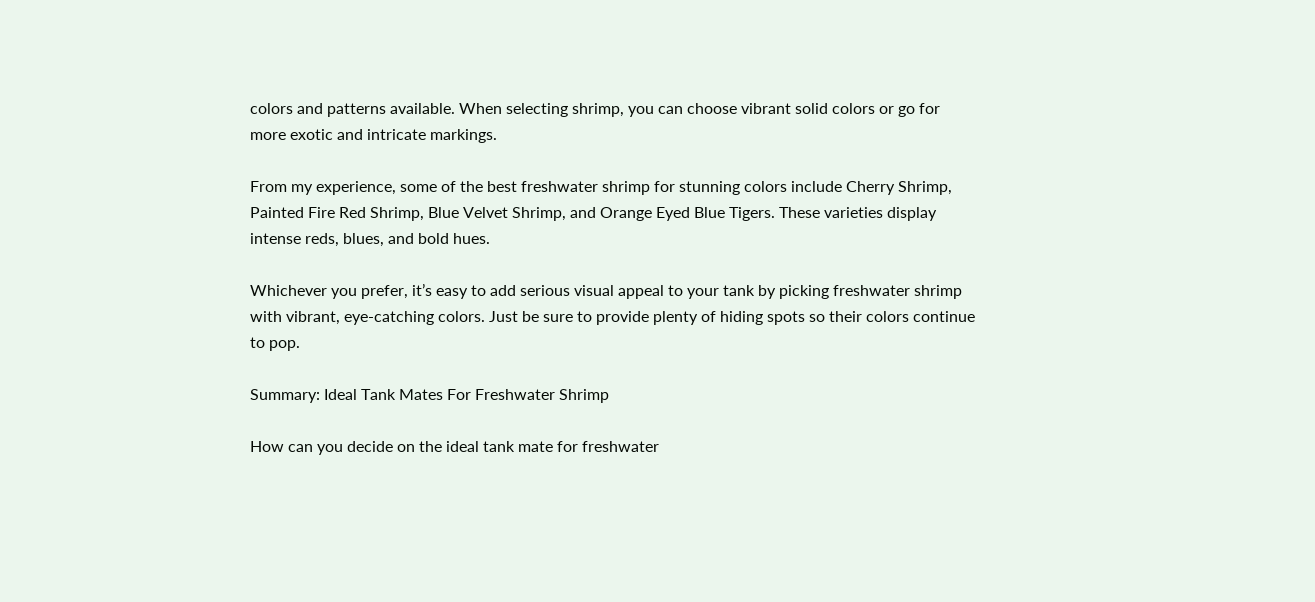colors and patterns available. When selecting shrimp, you can choose vibrant solid colors or go for more exotic and intricate markings.

From my experience, some of the best freshwater shrimp for stunning colors include Cherry Shrimp, Painted Fire Red Shrimp, Blue Velvet Shrimp, and Orange Eyed Blue Tigers. These varieties display intense reds, blues, and bold hues.

Whichever you prefer, it’s easy to add serious visual appeal to your tank by picking freshwater shrimp with vibrant, eye-catching colors. Just be sure to provide plenty of hiding spots so their colors continue to pop.

Summary: Ideal Tank Mates For Freshwater Shrimp

How can you decide on the ideal tank mate for freshwater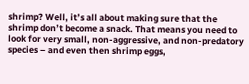shrimp? Well, it’s all about making sure that the shrimp don’t become a snack. That means you need to look for very small, non-aggressive, and non-predatory species – and even then shrimp eggs,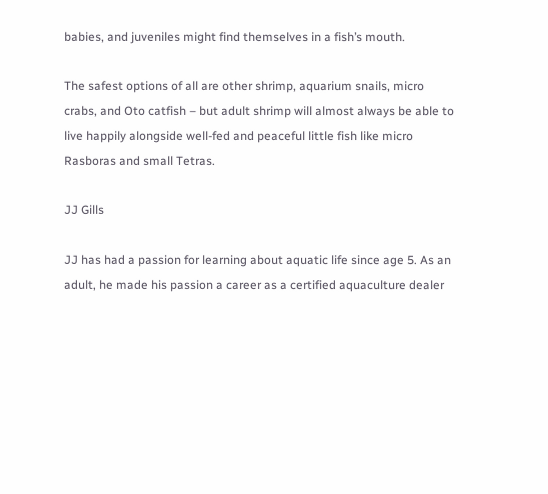babies, and juveniles might find themselves in a fish’s mouth.

The safest options of all are other shrimp, aquarium snails, micro crabs, and Oto catfish – but adult shrimp will almost always be able to live happily alongside well-fed and peaceful little fish like micro Rasboras and small Tetras.

JJ Gills

JJ has had a passion for learning about aquatic life since age 5. As an adult, he made his passion a career as a certified aquaculture dealer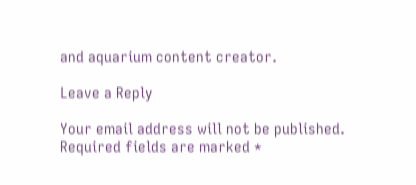and aquarium content creator.

Leave a Reply

Your email address will not be published. Required fields are marked *